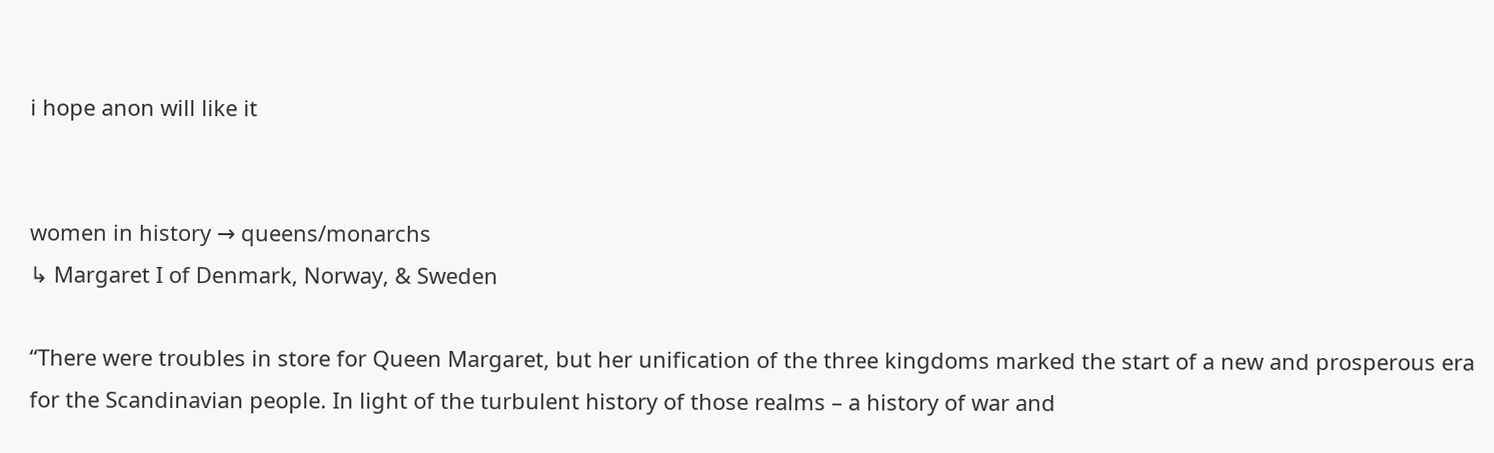i hope anon will like it


women in history → queens/monarchs
↳ Margaret I of Denmark, Norway, & Sweden

“There were troubles in store for Queen Margaret, but her unification of the three kingdoms marked the start of a new and prosperous era for the Scandinavian people. In light of the turbulent history of those realms – a history of war and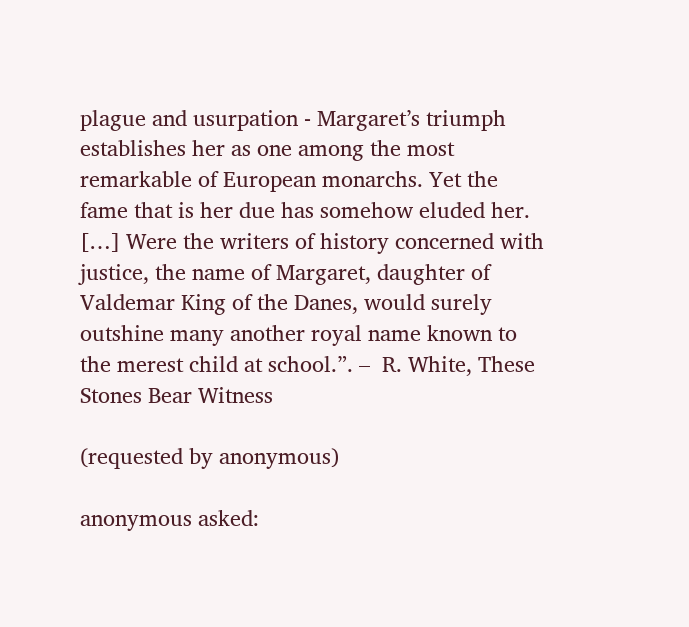plague and usurpation - Margaret’s triumph establishes her as one among the most remarkable of European monarchs. Yet the fame that is her due has somehow eluded her. […] Were the writers of history concerned with justice, the name of Margaret, daughter of Valdemar King of the Danes, would surely outshine many another royal name known to the merest child at school.”. –  R. White, These Stones Bear Witness

(requested by anonymous)

anonymous asked: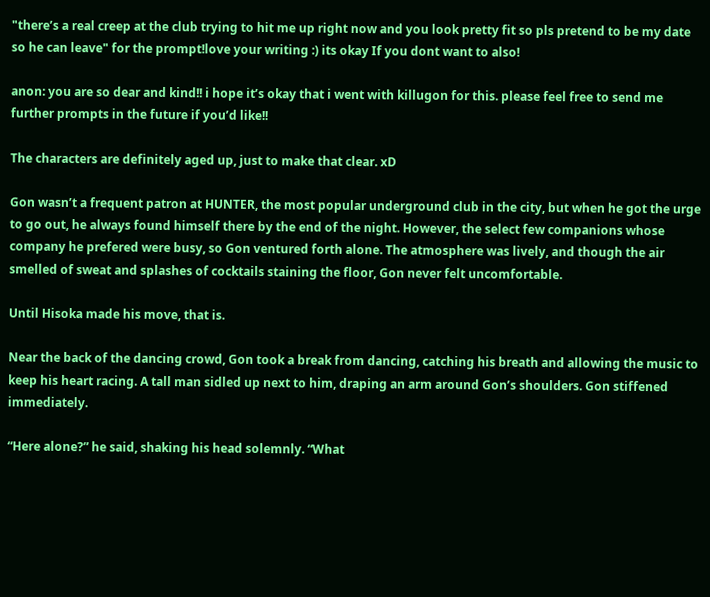"there’s a real creep at the club trying to hit me up right now and you look pretty fit so pls pretend to be my date so he can leave" for the prompt!love your writing :) its okay If you dont want to also!

anon: you are so dear and kind!! i hope it’s okay that i went with killugon for this. please feel free to send me further prompts in the future if you’d like!!

The characters are definitely aged up, just to make that clear. xD

Gon wasn’t a frequent patron at HUNTER, the most popular underground club in the city, but when he got the urge to go out, he always found himself there by the end of the night. However, the select few companions whose company he prefered were busy, so Gon ventured forth alone. The atmosphere was lively, and though the air smelled of sweat and splashes of cocktails staining the floor, Gon never felt uncomfortable.

Until Hisoka made his move, that is.

Near the back of the dancing crowd, Gon took a break from dancing, catching his breath and allowing the music to keep his heart racing. A tall man sidled up next to him, draping an arm around Gon’s shoulders. Gon stiffened immediately.

“Here alone?” he said, shaking his head solemnly. “What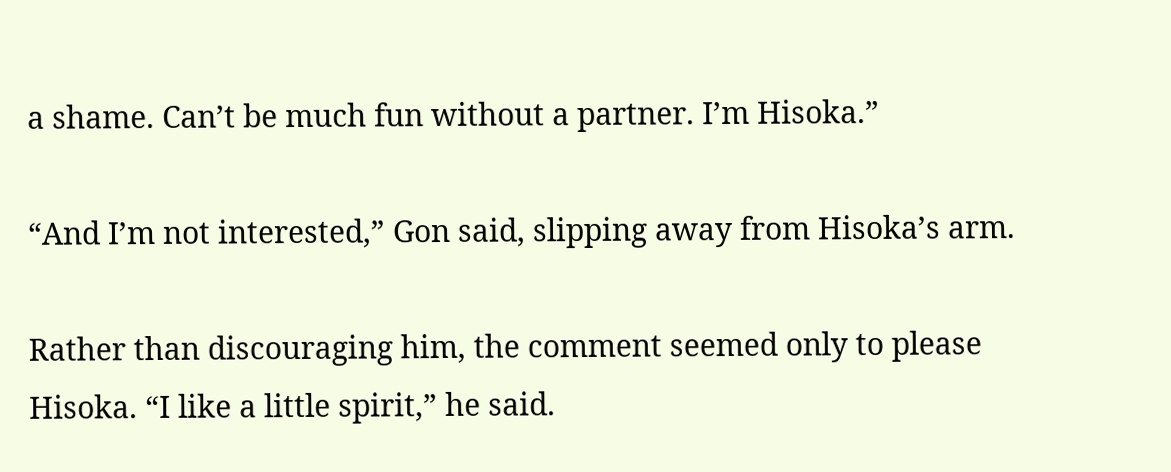a shame. Can’t be much fun without a partner. I’m Hisoka.”

“And I’m not interested,” Gon said, slipping away from Hisoka’s arm.

Rather than discouraging him, the comment seemed only to please Hisoka. “I like a little spirit,” he said.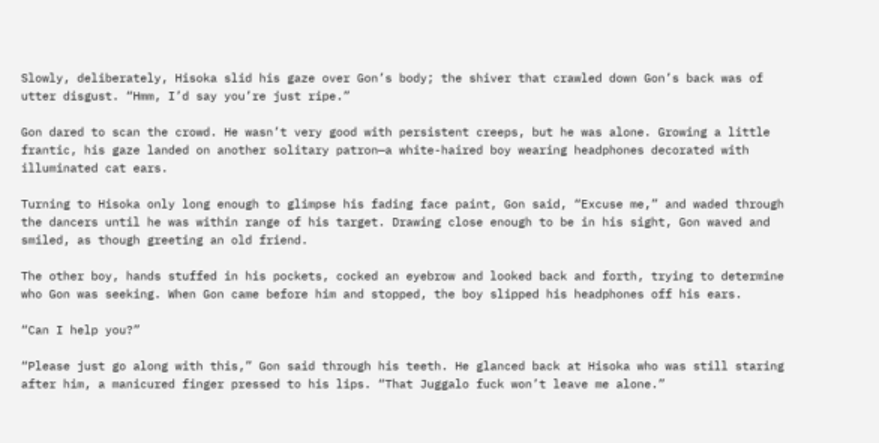Slowly, deliberately, Hisoka slid his gaze over Gon’s body; the shiver that crawled down Gon’s back was of utter disgust. “Hmm, I’d say you’re just ripe.”

Gon dared to scan the crowd. He wasn’t very good with persistent creeps, but he was alone. Growing a little frantic, his gaze landed on another solitary patron—a white-haired boy wearing headphones decorated with illuminated cat ears.

Turning to Hisoka only long enough to glimpse his fading face paint, Gon said, “Excuse me,” and waded through the dancers until he was within range of his target. Drawing close enough to be in his sight, Gon waved and smiled, as though greeting an old friend.

The other boy, hands stuffed in his pockets, cocked an eyebrow and looked back and forth, trying to determine who Gon was seeking. When Gon came before him and stopped, the boy slipped his headphones off his ears.

“Can I help you?”

“Please just go along with this,” Gon said through his teeth. He glanced back at Hisoka who was still staring after him, a manicured finger pressed to his lips. “That Juggalo fuck won’t leave me alone.”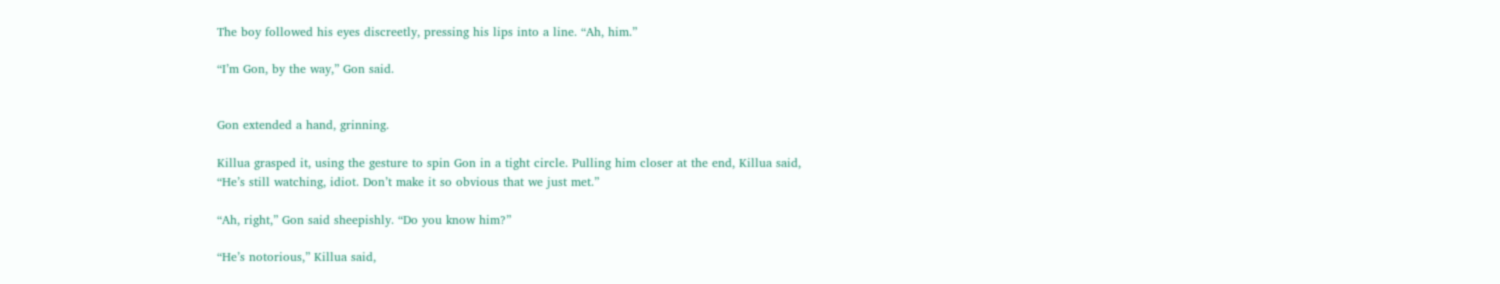The boy followed his eyes discreetly, pressing his lips into a line. “Ah, him.”

“I’m Gon, by the way,” Gon said.


Gon extended a hand, grinning.

Killua grasped it, using the gesture to spin Gon in a tight circle. Pulling him closer at the end, Killua said, “He’s still watching, idiot. Don’t make it so obvious that we just met.”

“Ah, right,” Gon said sheepishly. “Do you know him?”

“He’s notorious,” Killua said,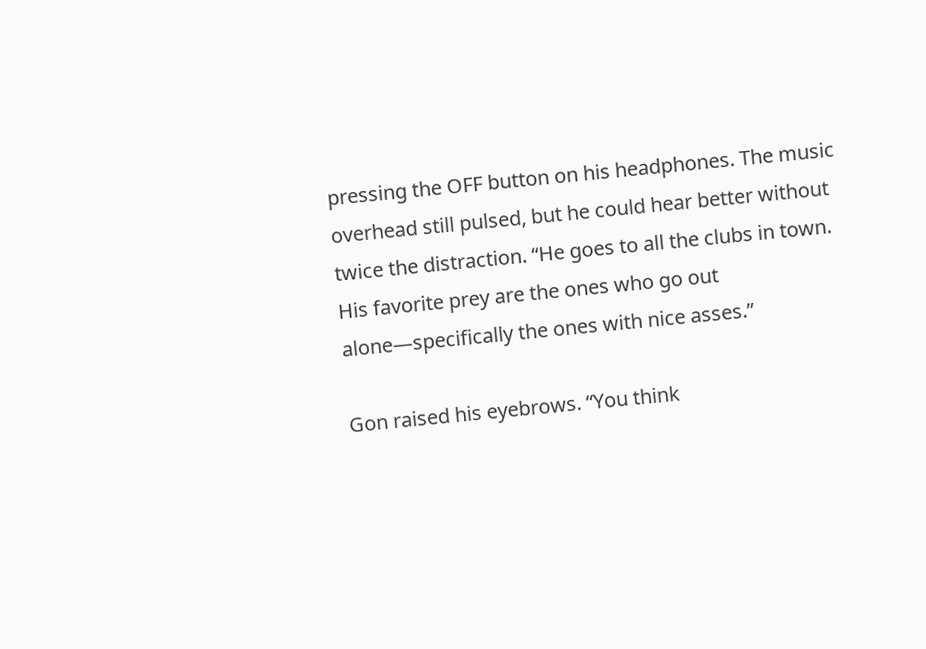pressing the OFF button on his headphones. The music overhead still pulsed, but he could hear better without twice the distraction. “He goes to all the clubs in town. His favorite prey are the ones who go out alone—specifically the ones with nice asses.”

Gon raised his eyebrows. “You think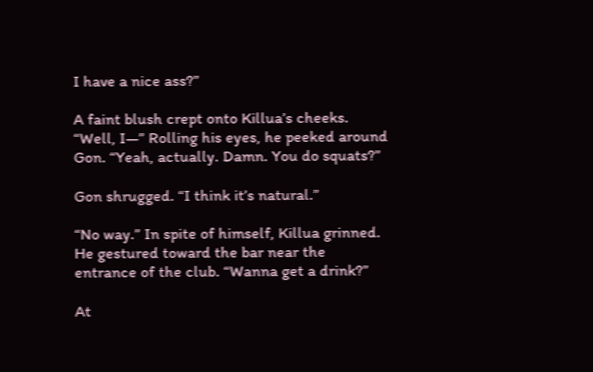I have a nice ass?”

A faint blush crept onto Killua’s cheeks. “Well, I—” Rolling his eyes, he peeked around Gon. “Yeah, actually. Damn. You do squats?”

Gon shrugged. “I think it’s natural.”

“No way.” In spite of himself, Killua grinned. He gestured toward the bar near the entrance of the club. “Wanna get a drink?”

At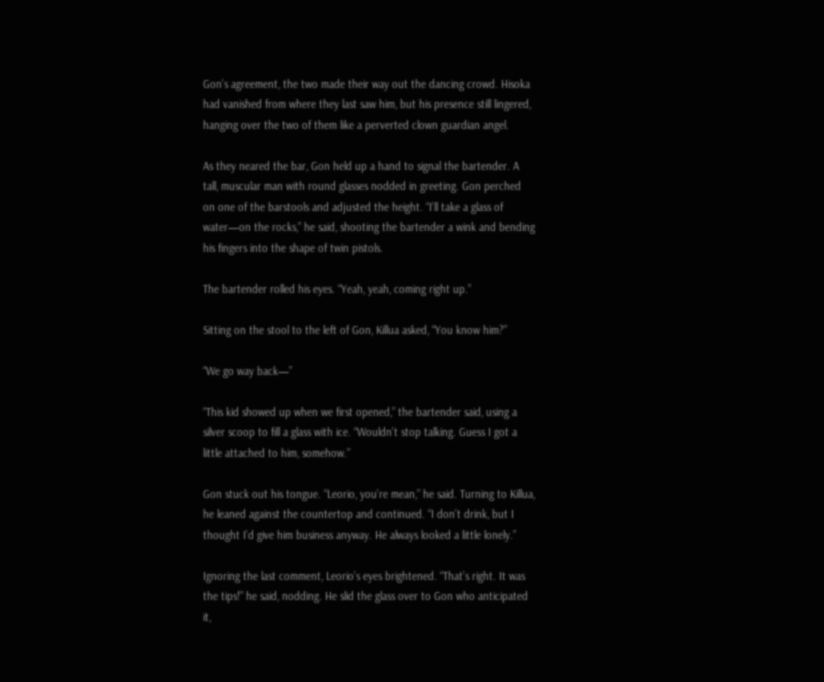Gon’s agreement, the two made their way out the dancing crowd. Hisoka had vanished from where they last saw him, but his presence still lingered, hanging over the two of them like a perverted clown guardian angel.

As they neared the bar, Gon held up a hand to signal the bartender. A tall, muscular man with round glasses nodded in greeting. Gon perched on one of the barstools and adjusted the height. “I’ll take a glass of water—on the rocks,” he said, shooting the bartender a wink and bending his fingers into the shape of twin pistols.

The bartender rolled his eyes. “Yeah, yeah, coming right up.”

Sitting on the stool to the left of Gon, Killua asked, “You know him?”

“We go way back—”

“This kid showed up when we first opened,” the bartender said, using a silver scoop to fill a glass with ice. “Wouldn’t stop talking. Guess I got a little attached to him, somehow.”

Gon stuck out his tongue. “Leorio, you’re mean,” he said. Turning to Killua, he leaned against the countertop and continued. “I don’t drink, but I thought I’d give him business anyway. He always looked a little lonely.”

Ignoring the last comment, Leorio’s eyes brightened. “That’s right. It was the tips!” he said, nodding. He slid the glass over to Gon who anticipated it,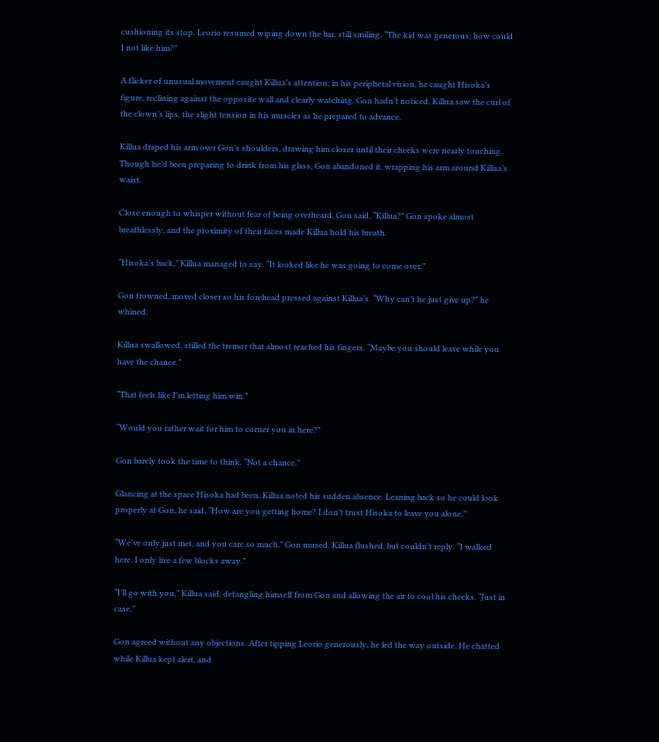cushioning its stop. Leorio resumed wiping down the bar, still smiling. “The kid was generous; how could I not like him?”

A flicker of unusual movement caught Killua’s attention; in his peripheral vision, he caught Hisoka’s figure, reclining against the opposite wall and clearly watching. Gon hadn’t noticed. Killua saw the curl of the clown’s lips, the slight tension in his muscles as he prepared to advance.

Killua draped his arm over Gon’s shoulders, drawing him closer until their cheeks were nearly touching. Though he’d been preparing to drink from his glass, Gon abandoned it, wrapping his arm around Killua’s waist.

Close enough to whisper without fear of being overheard, Gon said, “Killua?” Gon spoke almost breathlessly, and the proximity of their faces made Killua hold his breath.

“Hisoka’s back,” Killua managed to say. “It looked like he was going to come over.”

Gon frowned, moved closer so his forehead pressed against Killua’s. “Why can’t he just give up?” he whined.

Killua swallowed, stilled the tremor that almost reached his fingers. “Maybe you should leave while you have the chance.”

“That feels like I’m letting him win.”

“Would you rather wait for him to corner you in here?”

Gon barely took the time to think. “Not a chance.”

Glancing at the space Hisoka had been, Killua noted his sudden absence. Leaning back so he could look properly at Gon, he said, “How are you getting home? I don’t trust Hisoka to leave you alone.”

“We’ve only just met, and you care so much,” Gon mused. Killua flushed, but couldn’t reply. “I walked here. I only live a few blocks away.”

“I’ll go with you,” Killua said, detangling himself from Gon and allowing the air to cool his cheeks. “Just in case.”

Gon agreed without any objections. After tipping Leorio generously, he led the way outside. He chatted while Killua kept alert, and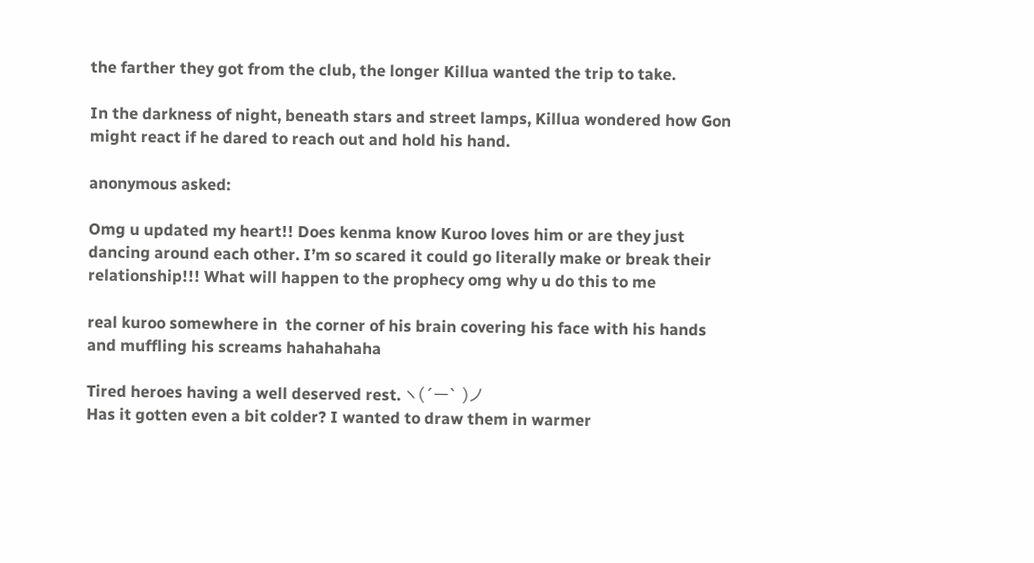the farther they got from the club, the longer Killua wanted the trip to take.

In the darkness of night, beneath stars and street lamps, Killua wondered how Gon might react if he dared to reach out and hold his hand.

anonymous asked:

Omg u updated my heart!! Does kenma know Kuroo loves him or are they just dancing around each other. I’m so scared it could go literally make or break their relationship!!! What will happen to the prophecy omg why u do this to me

real kuroo somewhere in  the corner of his brain covering his face with his hands and muffling his screams hahahahaha

Tired heroes having a well deserved rest. ヽ(´ー` )ノ
Has it gotten even a bit colder? I wanted to draw them in warmer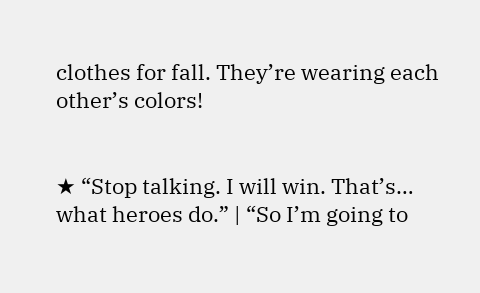clothes for fall. They’re wearing each other’s colors!


★ “Stop talking. I will win. That’s… what heroes do.” | “So I’m going to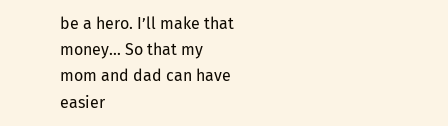be a hero. I’ll make that money… So that my mom and dad can have easier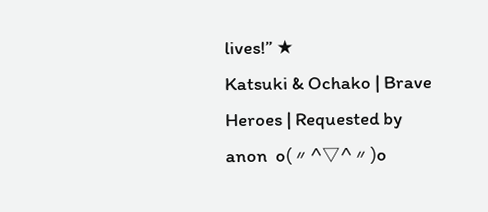lives!” ★
Katsuki & Ochako | Brave Heroes | Requested by anon  o(〃^▽^〃)o